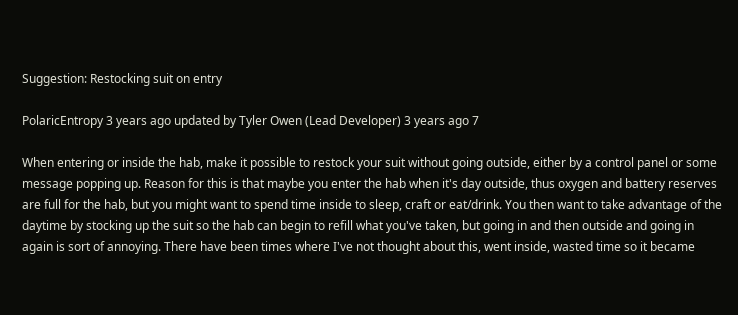Suggestion: Restocking suit on entry

PolaricEntropy 3 years ago updated by Tyler Owen (Lead Developer) 3 years ago 7

When entering or inside the hab, make it possible to restock your suit without going outside, either by a control panel or some message popping up. Reason for this is that maybe you enter the hab when it's day outside, thus oxygen and battery reserves are full for the hab, but you might want to spend time inside to sleep, craft or eat/drink. You then want to take advantage of the daytime by stocking up the suit so the hab can begin to refill what you've taken, but going in and then outside and going in again is sort of annoying. There have been times where I've not thought about this, went inside, wasted time so it became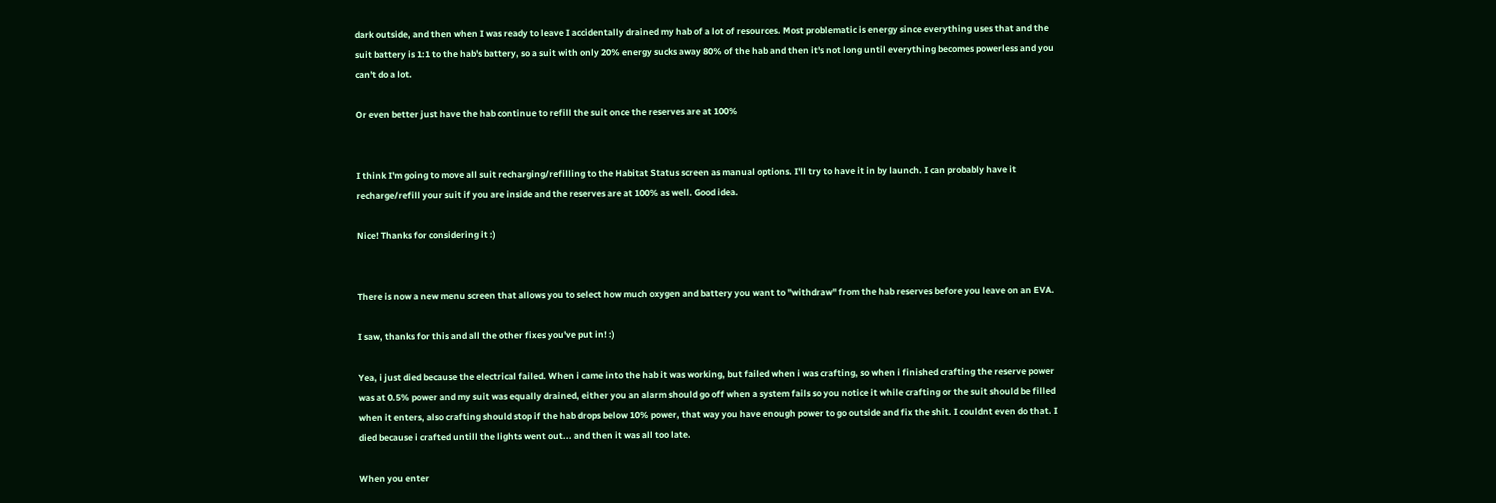dark outside, and then when I was ready to leave I accidentally drained my hab of a lot of resources. Most problematic is energy since everything uses that and the suit battery is 1:1 to the hab's battery, so a suit with only 20% energy sucks away 80% of the hab and then it's not long until everything becomes powerless and you can't do a lot.

Or even better just have the hab continue to refill the suit once the reserves are at 100%


I think I'm going to move all suit recharging/refilling to the Habitat Status screen as manual options. I'll try to have it in by launch. I can probably have it recharge/refill your suit if you are inside and the reserves are at 100% as well. Good idea.

Nice! Thanks for considering it :)


There is now a new menu screen that allows you to select how much oxygen and battery you want to "withdraw" from the hab reserves before you leave on an EVA.

I saw, thanks for this and all the other fixes you've put in! :)

Yea, i just died because the electrical failed. When i came into the hab it was working, but failed when i was crafting, so when i finished crafting the reserve power was at 0.5% power and my suit was equally drained, either you an alarm should go off when a system fails so you notice it while crafting or the suit should be filled when it enters, also crafting should stop if the hab drops below 10% power, that way you have enough power to go outside and fix the shit. I couldnt even do that. I died because i crafted untill the lights went out... and then it was all too late.

When you enter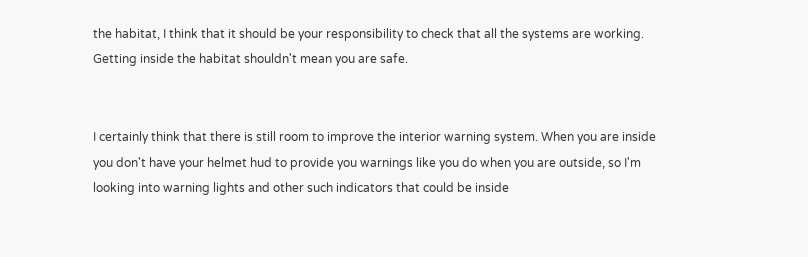the habitat, I think that it should be your responsibility to check that all the systems are working. Getting inside the habitat shouldn't mean you are safe.


I certainly think that there is still room to improve the interior warning system. When you are inside you don't have your helmet hud to provide you warnings like you do when you are outside, so I'm looking into warning lights and other such indicators that could be inside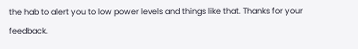the hab to alert you to low power levels and things like that. Thanks for your feedback.